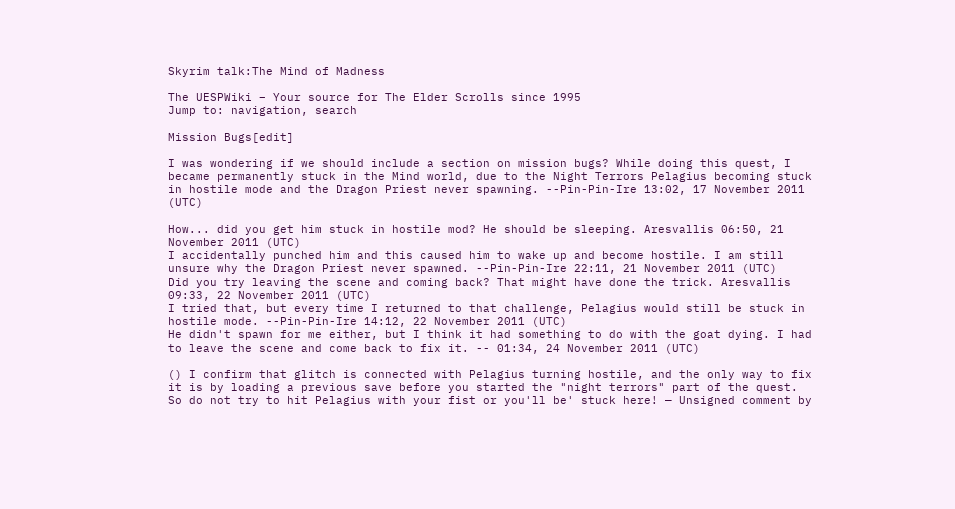Skyrim talk:The Mind of Madness

The UESPWiki – Your source for The Elder Scrolls since 1995
Jump to: navigation, search

Mission Bugs[edit]

I was wondering if we should include a section on mission bugs? While doing this quest, I became permanently stuck in the Mind world, due to the Night Terrors Pelagius becoming stuck in hostile mode and the Dragon Priest never spawning. --Pin-Pin-Ire 13:02, 17 November 2011 (UTC)

How... did you get him stuck in hostile mod? He should be sleeping. Aresvallis 06:50, 21 November 2011 (UTC)
I accidentally punched him and this caused him to wake up and become hostile. I am still unsure why the Dragon Priest never spawned. --Pin-Pin-Ire 22:11, 21 November 2011 (UTC)
Did you try leaving the scene and coming back? That might have done the trick. Aresvallis 09:33, 22 November 2011 (UTC)
I tried that, but every time I returned to that challenge, Pelagius would still be stuck in hostile mode. --Pin-Pin-Ire 14:12, 22 November 2011 (UTC)
He didn't spawn for me either, but I think it had something to do with the goat dying. I had to leave the scene and come back to fix it. -- 01:34, 24 November 2011 (UTC)

() I confirm that glitch is connected with Pelagius turning hostile, and the only way to fix it is by loading a previous save before you started the "night terrors" part of the quest. So do not try to hit Pelagius with your fist or you'll be' stuck here! — Unsigned comment by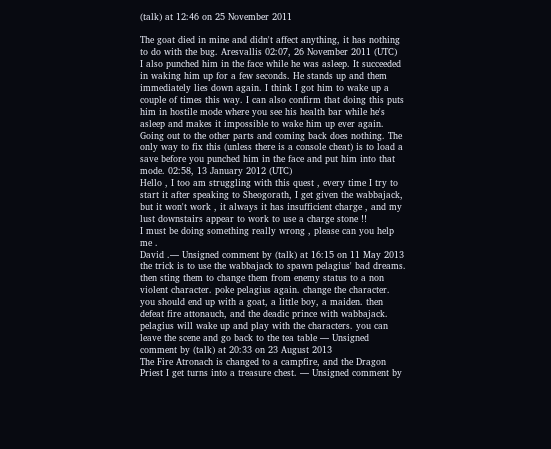(talk) at 12:46 on 25 November 2011

The goat died in mine and didn't affect anything, it has nothing to do with the bug. Aresvallis 02:07, 26 November 2011 (UTC)
I also punched him in the face while he was asleep. It succeeded in waking him up for a few seconds. He stands up and them immediately lies down again. I think I got him to wake up a couple of times this way. I can also confirm that doing this puts him in hostile mode where you see his health bar while he's asleep and makes it impossible to wake him up ever again. Going out to the other parts and coming back does nothing. The only way to fix this (unless there is a console cheat) is to load a save before you punched him in the face and put him into that mode. 02:58, 13 January 2012 (UTC)
Hello , I too am struggling with this quest , every time I try to start it after speaking to Sheogorath, I get given the wabbajack, but it won't work , it always it has insufficient charge , and my lust downstairs appear to work to use a charge stone !!
I must be doing something really wrong , please can you help me .
David .— Unsigned comment by (talk) at 16:15 on 11 May 2013
the trick is to use the wabbajack to spawn pelagius' bad dreams. then sting them to change them from enemy status to a non violent character. poke pelagius again. change the character. you should end up with a goat, a little boy, a maiden. then defeat fire attonauch, and the deadic prince with wabbajack. pelagius will wake up and play with the characters. you can leave the scene and go back to the tea table — Unsigned comment by (talk) at 20:33 on 23 August 2013
The Fire Atronach is changed to a campfire, and the Dragon Priest I get turns into a treasure chest. — Unsigned comment by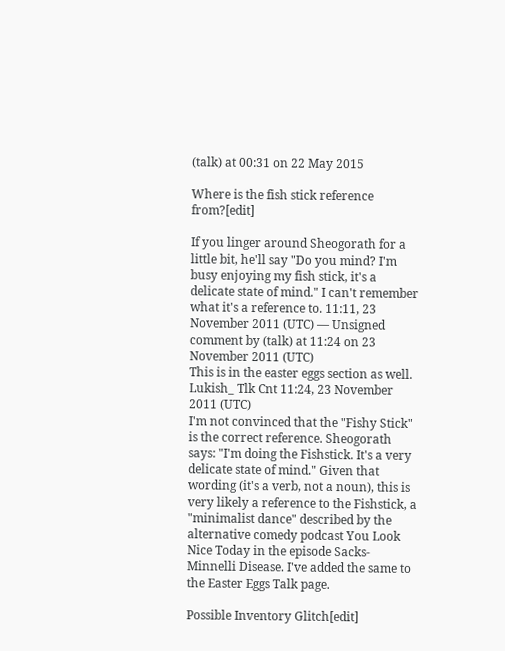(talk) at 00:31 on 22 May 2015

Where is the fish stick reference from?[edit]

If you linger around Sheogorath for a little bit, he'll say "Do you mind? I'm busy enjoying my fish stick, it's a delicate state of mind." I can't remember what it's a reference to. 11:11, 23 November 2011 (UTC) — Unsigned comment by (talk) at 11:24 on 23 November 2011 (UTC)
This is in the easter eggs section as well. Lukish_ Tlk Cnt 11:24, 23 November 2011 (UTC)
I'm not convinced that the "Fishy Stick" is the correct reference. Sheogorath says: "I'm doing the Fishstick. It's a very delicate state of mind." Given that wording (it's a verb, not a noun), this is very likely a reference to the Fishstick, a "minimalist dance" described by the alternative comedy podcast You Look Nice Today in the episode Sacks-Minnelli Disease. I've added the same to the Easter Eggs Talk page.

Possible Inventory Glitch[edit]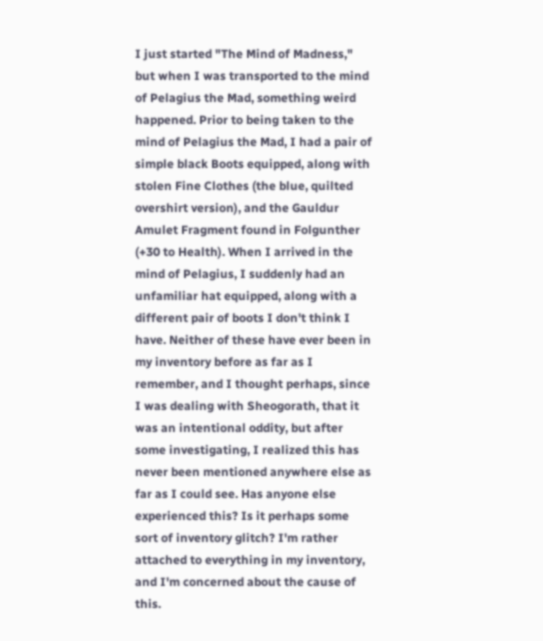I just started "The Mind of Madness," but when I was transported to the mind of Pelagius the Mad, something weird happened. Prior to being taken to the mind of Pelagius the Mad, I had a pair of simple black Boots equipped, along with stolen Fine Clothes (the blue, quilted overshirt version), and the Gauldur Amulet Fragment found in Folgunther (+30 to Health). When I arrived in the mind of Pelagius, I suddenly had an unfamiliar hat equipped, along with a different pair of boots I don't think I have. Neither of these have ever been in my inventory before as far as I remember, and I thought perhaps, since I was dealing with Sheogorath, that it was an intentional oddity, but after some investigating, I realized this has never been mentioned anywhere else as far as I could see. Has anyone else experienced this? Is it perhaps some sort of inventory glitch? I'm rather attached to everything in my inventory, and I'm concerned about the cause of this.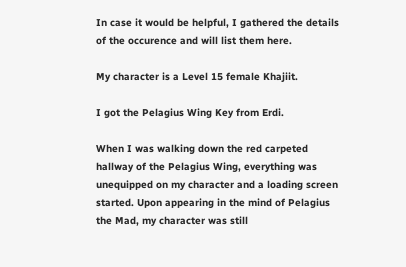In case it would be helpful, I gathered the details of the occurence and will list them here.

My character is a Level 15 female Khajiit.

I got the Pelagius Wing Key from Erdi.

When I was walking down the red carpeted hallway of the Pelagius Wing, everything was unequipped on my character and a loading screen started. Upon appearing in the mind of Pelagius the Mad, my character was still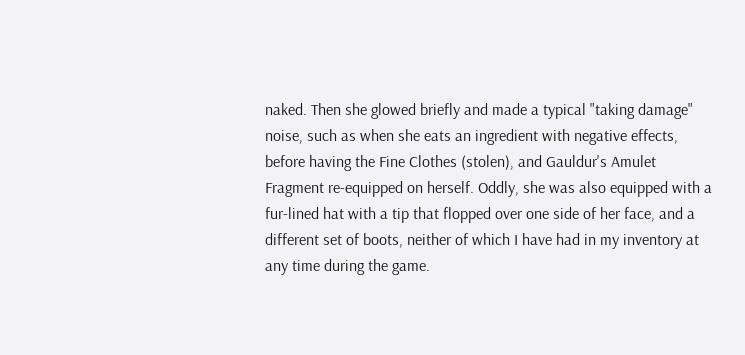naked. Then she glowed briefly and made a typical "taking damage" noise, such as when she eats an ingredient with negative effects, before having the Fine Clothes (stolen), and Gauldur's Amulet Fragment re-equipped on herself. Oddly, she was also equipped with a fur-lined hat with a tip that flopped over one side of her face, and a different set of boots, neither of which I have had in my inventory at any time during the game.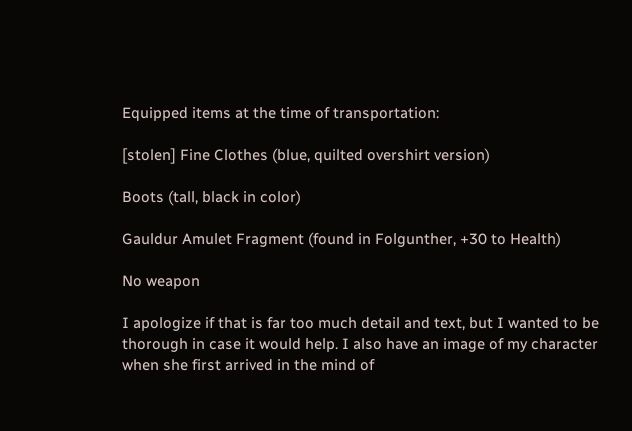Equipped items at the time of transportation:

[stolen] Fine Clothes (blue, quilted overshirt version)

Boots (tall, black in color)

Gauldur Amulet Fragment (found in Folgunther, +30 to Health)

No weapon

I apologize if that is far too much detail and text, but I wanted to be thorough in case it would help. I also have an image of my character when she first arrived in the mind of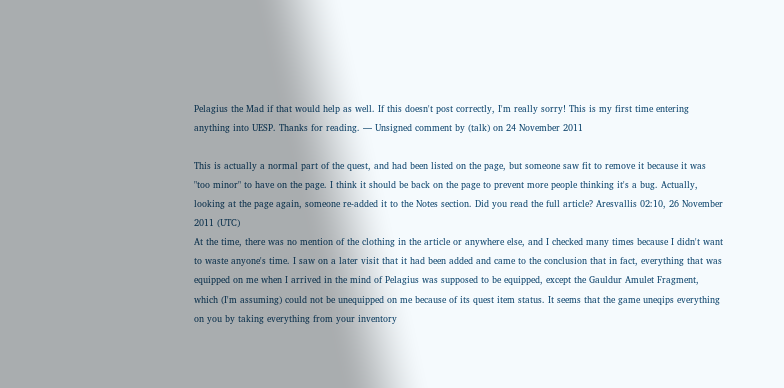Pelagius the Mad if that would help as well. If this doesn't post correctly, I'm really sorry! This is my first time entering anything into UESP. Thanks for reading. — Unsigned comment by (talk) on 24 November 2011

This is actually a normal part of the quest, and had been listed on the page, but someone saw fit to remove it because it was "too minor" to have on the page. I think it should be back on the page to prevent more people thinking it's a bug. Actually, looking at the page again, someone re-added it to the Notes section. Did you read the full article? Aresvallis 02:10, 26 November 2011 (UTC)
At the time, there was no mention of the clothing in the article or anywhere else, and I checked many times because I didn't want to waste anyone's time. I saw on a later visit that it had been added and came to the conclusion that in fact, everything that was equipped on me when I arrived in the mind of Pelagius was supposed to be equipped, except the Gauldur Amulet Fragment, which (I'm assuming) could not be unequipped on me because of its quest item status. It seems that the game uneqips everything on you by taking everything from your inventory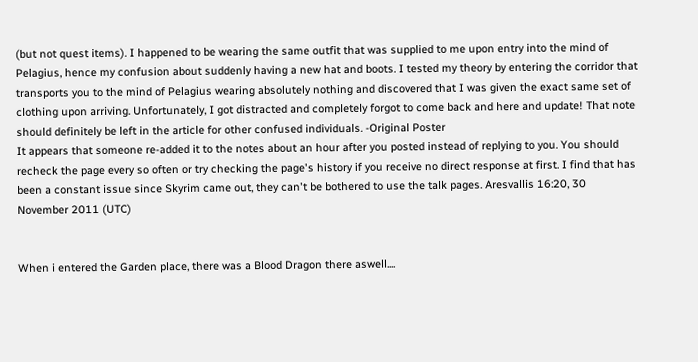(but not quest items). I happened to be wearing the same outfit that was supplied to me upon entry into the mind of Pelagius, hence my confusion about suddenly having a new hat and boots. I tested my theory by entering the corridor that transports you to the mind of Pelagius wearing absolutely nothing and discovered that I was given the exact same set of clothing upon arriving. Unfortunately, I got distracted and completely forgot to come back and here and update! That note should definitely be left in the article for other confused individuals. -Original Poster
It appears that someone re-added it to the notes about an hour after you posted instead of replying to you. You should recheck the page every so often or try checking the page's history if you receive no direct response at first. I find that has been a constant issue since Skyrim came out, they can't be bothered to use the talk pages. Aresvallis 16:20, 30 November 2011 (UTC)


When i entered the Garden place, there was a Blood Dragon there aswell....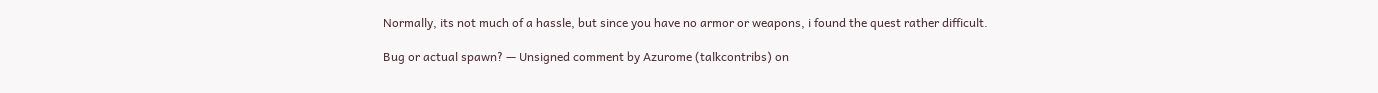Normally, its not much of a hassle, but since you have no armor or weapons, i found the quest rather difficult.

Bug or actual spawn? — Unsigned comment by Azurome (talkcontribs) on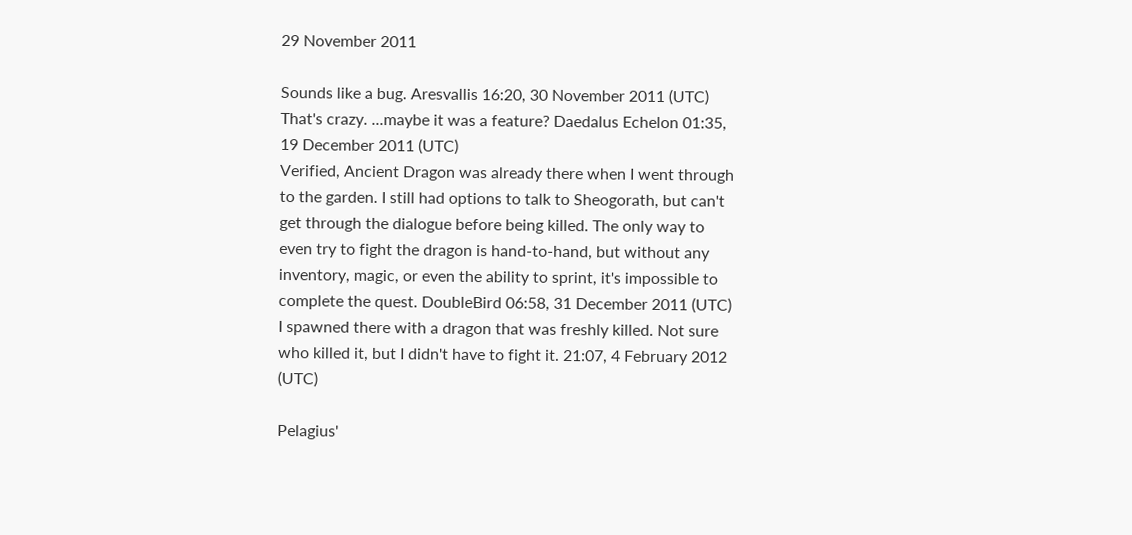29 November 2011

Sounds like a bug. Aresvallis 16:20, 30 November 2011 (UTC)
That's crazy. ...maybe it was a feature? Daedalus Echelon 01:35, 19 December 2011 (UTC)
Verified, Ancient Dragon was already there when I went through to the garden. I still had options to talk to Sheogorath, but can't get through the dialogue before being killed. The only way to even try to fight the dragon is hand-to-hand, but without any inventory, magic, or even the ability to sprint, it's impossible to complete the quest. DoubleBird 06:58, 31 December 2011 (UTC)
I spawned there with a dragon that was freshly killed. Not sure who killed it, but I didn't have to fight it. 21:07, 4 February 2012 (UTC)

Pelagius'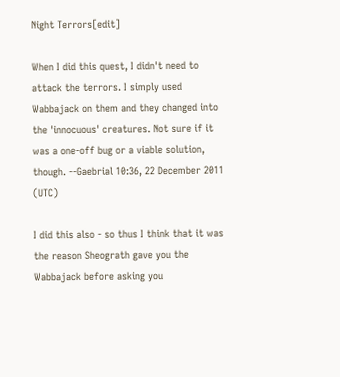Night Terrors[edit]

When I did this quest, I didn't need to attack the terrors. I simply used Wabbajack on them and they changed into the 'innocuous' creatures. Not sure if it was a one-off bug or a viable solution, though. --Gaebrial 10:36, 22 December 2011 (UTC)

I did this also - so thus I think that it was the reason Sheograth gave you the Wabbajack before asking you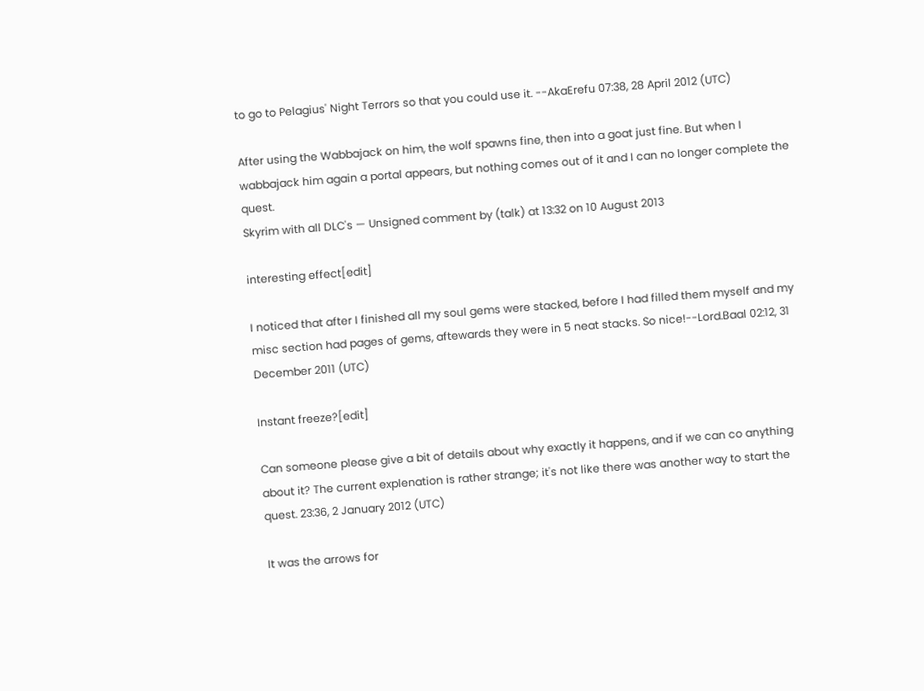to go to Pelagius' Night Terrors so that you could use it. --AkaErefu 07:38, 28 April 2012 (UTC)

After using the Wabbajack on him, the wolf spawns fine, then into a goat just fine. But when I wabbajack him again a portal appears, but nothing comes out of it and I can no longer complete the quest.
Skyrim with all DLC's — Unsigned comment by (talk) at 13:32 on 10 August 2013

interesting effect[edit]

I noticed that after I finished all my soul gems were stacked, before I had filled them myself and my misc section had pages of gems, aftewards they were in 5 neat stacks. So nice!--Lord.Baal 02:12, 31 December 2011 (UTC)

Instant freeze?[edit]

Can someone please give a bit of details about why exactly it happens, and if we can co anything about it? The current explenation is rather strange; it's not like there was another way to start the quest. 23:36, 2 January 2012 (UTC)

It was the arrows for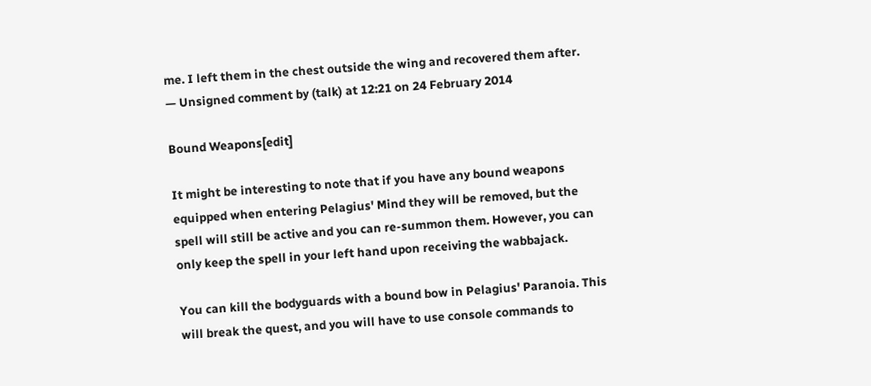me. I left them in the chest outside the wing and recovered them after. — Unsigned comment by (talk) at 12:21 on 24 February 2014

Bound Weapons[edit]

It might be interesting to note that if you have any bound weapons equipped when entering Pelagius' Mind they will be removed, but the spell will still be active and you can re-summon them. However, you can only keep the spell in your left hand upon receiving the wabbajack.

You can kill the bodyguards with a bound bow in Pelagius' Paranoia. This will break the quest, and you will have to use console commands to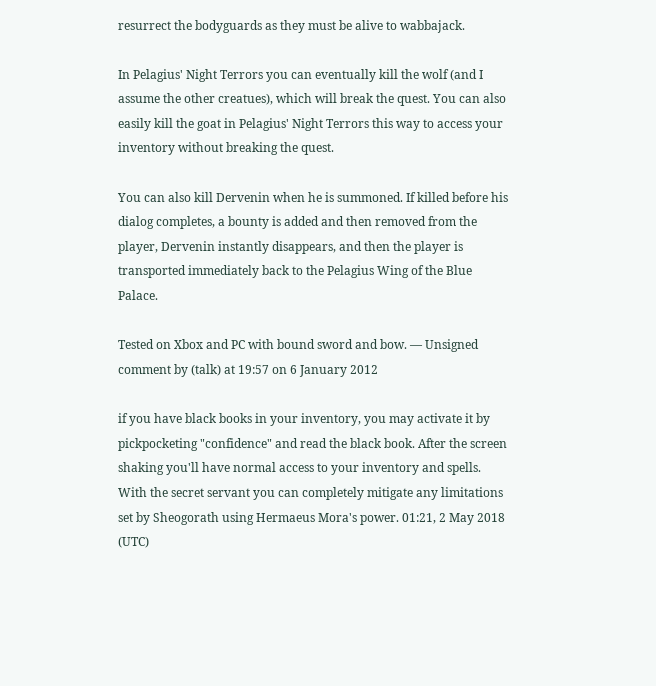resurrect the bodyguards as they must be alive to wabbajack.

In Pelagius' Night Terrors you can eventually kill the wolf (and I assume the other creatues), which will break the quest. You can also easily kill the goat in Pelagius' Night Terrors this way to access your inventory without breaking the quest.

You can also kill Dervenin when he is summoned. If killed before his dialog completes, a bounty is added and then removed from the player, Dervenin instantly disappears, and then the player is transported immediately back to the Pelagius Wing of the Blue Palace.

Tested on Xbox and PC with bound sword and bow. — Unsigned comment by (talk) at 19:57 on 6 January 2012

if you have black books in your inventory, you may activate it by pickpocketing "confidence" and read the black book. After the screen shaking you'll have normal access to your inventory and spells. With the secret servant you can completely mitigate any limitations set by Sheogorath using Hermaeus Mora's power. 01:21, 2 May 2018 (UTC)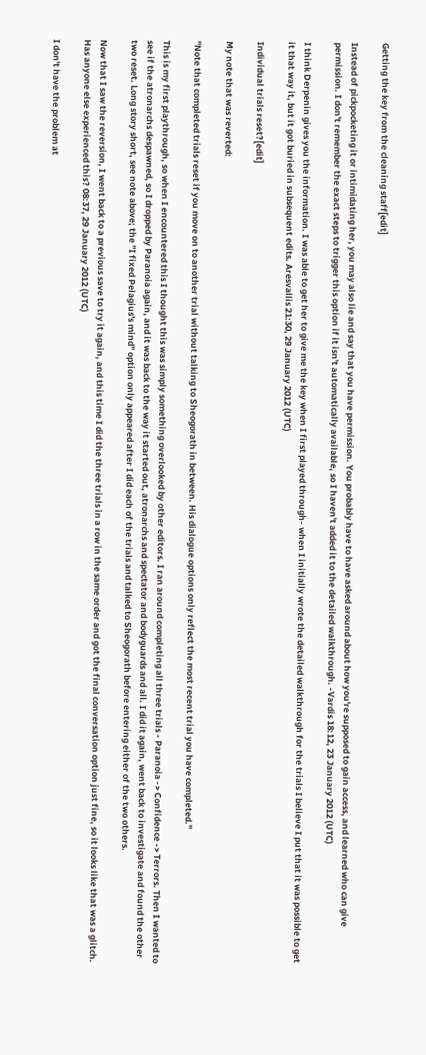Getting the key from the cleaning staff[edit]

Instead of pickpocketing it or intimidating her, you may also lie and say that you have permission. You probably have to have asked around about how you're supposed to gain access, and learned who can give permission. I don't remember the exact steps to trigger this option if it isn't automatically available, so I haven't added it to the detailed walkthrough. -Vardis 18:12, 23 January 2012 (UTC)

I think Derpenin gives you the information. I was able to get her to give me the key when I first played through- when I initially wrote the detailed walkthrough for the trials I believe I put that it was possible to get it that way it, but it got buried in subsequent edits. Aresvallis 21:30, 29 January 2012 (UTC)

Individual trials reset?[edit]

My note that was reverted:

"Note that completed trials reset if you move on to another trial without talking to Sheogorath in between. His dialogue options only reflect the most recent trial you have completed."

This is my first playthrough, so when I encountered this I thought this was simply something overlooked by other editors. I ran around completing all three trials - Paranoia -> Confidence -> Terrors. Then I wanted to see if the atronarchs despawned, so I dropped by Paranoia again, and it was back to the way it started out, atronarchs and spectator and bodyguards and all. I did it again, went back to investigate and found the other two reset. Long story short, see note above; the "I fixed Pelagius's mind" option only appeared after I did each of the trials and talked to Sheogorath before entering either of the two others.

Now that I saw the reversion, I went back to a previous save to try it again, and this time I did the three trials in a row in the same order and got the final conversation option just fine, so it looks like that was a glitch. Has anyone else experienced this? 08:37, 29 January 2012 (UTC)

I don't have the problem at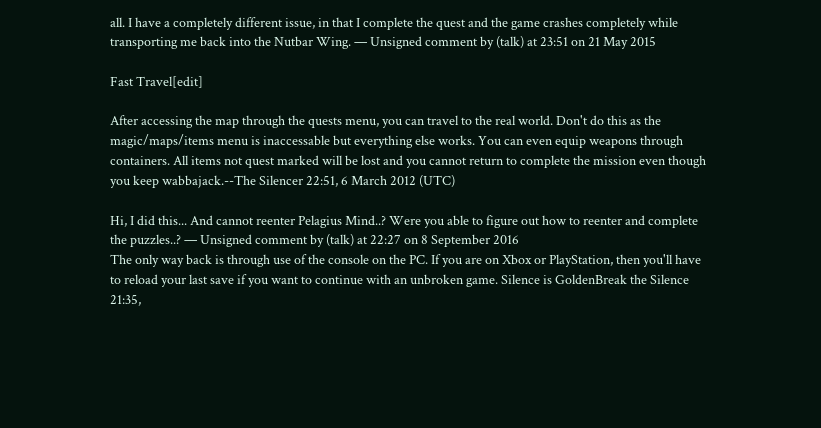all. I have a completely different issue, in that I complete the quest and the game crashes completely while transporting me back into the Nutbar Wing. — Unsigned comment by (talk) at 23:51 on 21 May 2015

Fast Travel[edit]

After accessing the map through the quests menu, you can travel to the real world. Don't do this as the magic/maps/items menu is inaccessable but everything else works. You can even equip weapons through containers. All items not quest marked will be lost and you cannot return to complete the mission even though you keep wabbajack.--The Silencer 22:51, 6 March 2012 (UTC)

Hi, I did this... And cannot reenter Pelagius Mind..? Were you able to figure out how to reenter and complete the puzzles..? — Unsigned comment by (talk) at 22:27 on 8 September 2016
The only way back is through use of the console on the PC. If you are on Xbox or PlayStation, then you'll have to reload your last save if you want to continue with an unbroken game. Silence is GoldenBreak the Silence 21:35,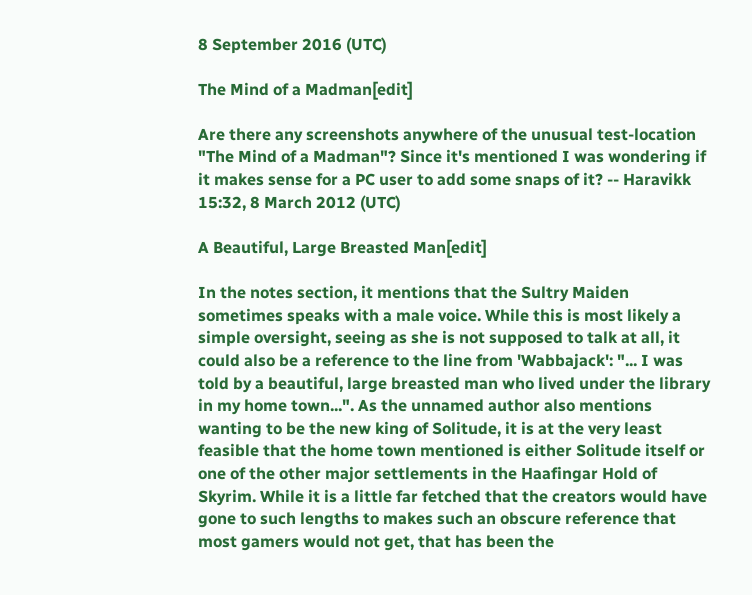8 September 2016 (UTC)

The Mind of a Madman[edit]

Are there any screenshots anywhere of the unusual test-location "The Mind of a Madman"? Since it's mentioned I was wondering if it makes sense for a PC user to add some snaps of it? -- Haravikk 15:32, 8 March 2012 (UTC)

A Beautiful, Large Breasted Man[edit]

In the notes section, it mentions that the Sultry Maiden sometimes speaks with a male voice. While this is most likely a simple oversight, seeing as she is not supposed to talk at all, it could also be a reference to the line from 'Wabbajack': "... I was told by a beautiful, large breasted man who lived under the library in my home town...". As the unnamed author also mentions wanting to be the new king of Solitude, it is at the very least feasible that the home town mentioned is either Solitude itself or one of the other major settlements in the Haafingar Hold of Skyrim. While it is a little far fetched that the creators would have gone to such lengths to makes such an obscure reference that most gamers would not get, that has been the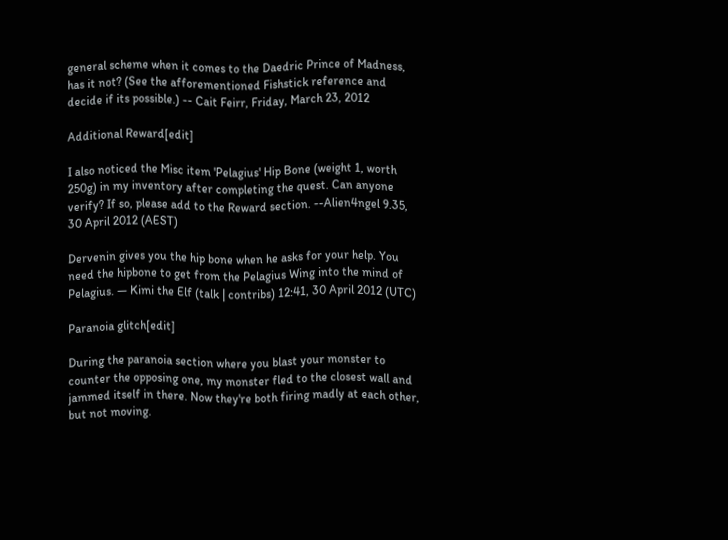general scheme when it comes to the Daedric Prince of Madness, has it not? (See the afforementioned Fishstick reference and decide if its possible.) -- Cait Feirr, Friday, March 23, 2012

Additional Reward[edit]

I also noticed the Misc item 'Pelagius' Hip Bone (weight 1, worth 250g) in my inventory after completing the quest. Can anyone verify? If so, please add to the Reward section. --Alien4ngel 9.35, 30 April 2012 (AEST)

Dervenin gives you the hip bone when he asks for your help. You need the hipbone to get from the Pelagius Wing into the mind of Pelagius. — Kimi the Elf (talk | contribs) 12:41, 30 April 2012 (UTC)

Paranoia glitch[edit]

During the paranoia section where you blast your monster to counter the opposing one, my monster fled to the closest wall and jammed itself in there. Now they're both firing madly at each other, but not moving.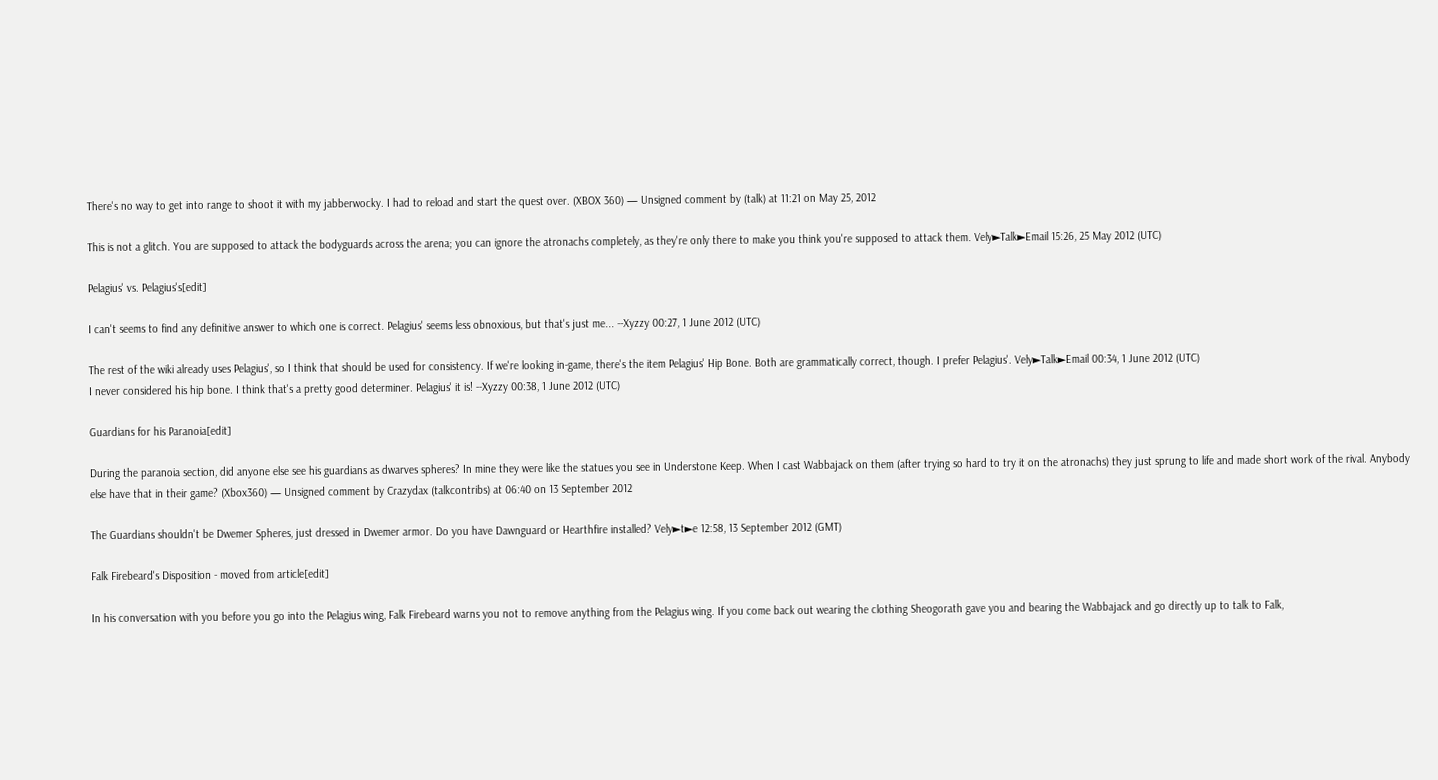There's no way to get into range to shoot it with my jabberwocky. I had to reload and start the quest over. (XBOX 360) — Unsigned comment by (talk) at 11:21 on May 25, 2012

This is not a glitch. You are supposed to attack the bodyguards across the arena; you can ignore the atronachs completely, as they're only there to make you think you're supposed to attack them. Vely►Talk►Email 15:26, 25 May 2012 (UTC)

Pelagius' vs. Pelagius's[edit]

I can't seems to find any definitive answer to which one is correct. Pelagius' seems less obnoxious, but that's just me... --Xyzzy 00:27, 1 June 2012 (UTC)

The rest of the wiki already uses Pelagius', so I think that should be used for consistency. If we're looking in-game, there's the item Pelagius' Hip Bone. Both are grammatically correct, though. I prefer Pelagius'. Vely►Talk►Email 00:34, 1 June 2012 (UTC)
I never considered his hip bone. I think that's a pretty good determiner. Pelagius' it is! --Xyzzy 00:38, 1 June 2012 (UTC)

Guardians for his Paranoia[edit]

During the paranoia section, did anyone else see his guardians as dwarves spheres? In mine they were like the statues you see in Understone Keep. When I cast Wabbajack on them (after trying so hard to try it on the atronachs) they just sprung to life and made short work of the rival. Anybody else have that in their game? (Xbox360) — Unsigned comment by Crazydax (talkcontribs) at 06:40 on 13 September 2012

The Guardians shouldn't be Dwemer Spheres, just dressed in Dwemer armor. Do you have Dawnguard or Hearthfire installed? Vely►t►e 12:58, 13 September 2012 (GMT)

Falk Firebeard's Disposition - moved from article[edit]

In his conversation with you before you go into the Pelagius wing, Falk Firebeard warns you not to remove anything from the Pelagius wing. If you come back out wearing the clothing Sheogorath gave you and bearing the Wabbajack and go directly up to talk to Falk,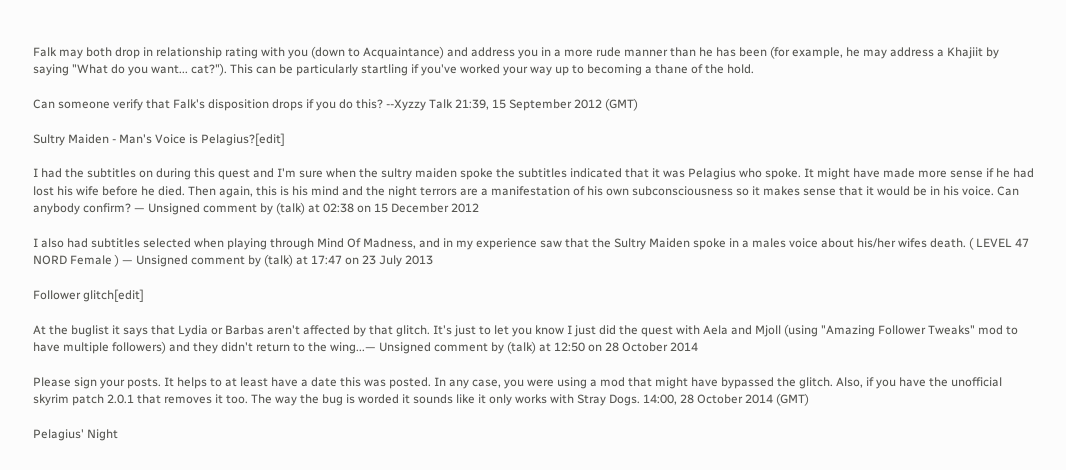Falk may both drop in relationship rating with you (down to Acquaintance) and address you in a more rude manner than he has been (for example, he may address a Khajiit by saying "What do you want... cat?"). This can be particularly startling if you've worked your way up to becoming a thane of the hold.

Can someone verify that Falk's disposition drops if you do this? --Xyzzy Talk 21:39, 15 September 2012 (GMT)

Sultry Maiden - Man's Voice is Pelagius?[edit]

I had the subtitles on during this quest and I'm sure when the sultry maiden spoke the subtitles indicated that it was Pelagius who spoke. It might have made more sense if he had lost his wife before he died. Then again, this is his mind and the night terrors are a manifestation of his own subconsciousness so it makes sense that it would be in his voice. Can anybody confirm? — Unsigned comment by (talk) at 02:38 on 15 December 2012

I also had subtitles selected when playing through Mind Of Madness, and in my experience saw that the Sultry Maiden spoke in a males voice about his/her wifes death. ( LEVEL 47 NORD Female ) — Unsigned comment by (talk) at 17:47 on 23 July 2013

Follower glitch[edit]

At the buglist it says that Lydia or Barbas aren't affected by that glitch. It's just to let you know I just did the quest with Aela and Mjoll (using "Amazing Follower Tweaks" mod to have multiple followers) and they didn't return to the wing...— Unsigned comment by (talk) at 12:50 on 28 October 2014

Please sign your posts. It helps to at least have a date this was posted. In any case, you were using a mod that might have bypassed the glitch. Also, if you have the unofficial skyrim patch 2.0.1 that removes it too. The way the bug is worded it sounds like it only works with Stray Dogs. 14:00, 28 October 2014 (GMT)

Pelagius' Night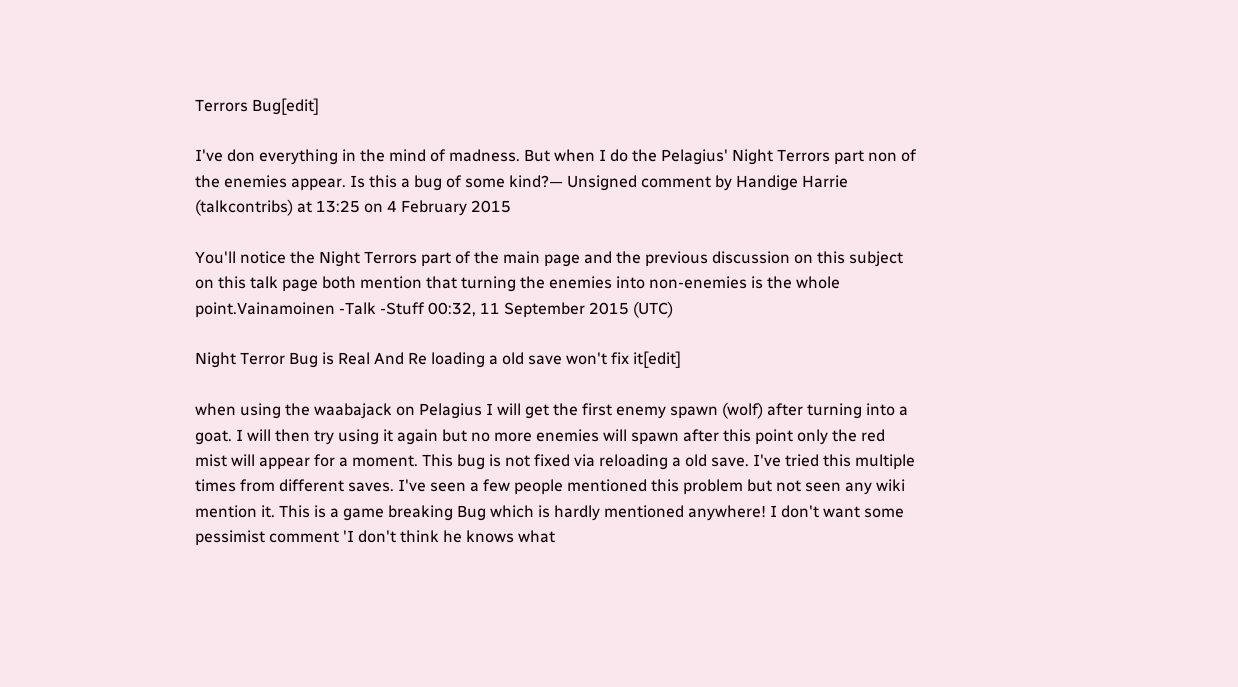Terrors Bug[edit]

I've don everything in the mind of madness. But when I do the Pelagius' Night Terrors part non of the enemies appear. Is this a bug of some kind?— Unsigned comment by Handige Harrie (talkcontribs) at 13:25 on 4 February 2015

You'll notice the Night Terrors part of the main page and the previous discussion on this subject on this talk page both mention that turning the enemies into non-enemies is the whole point.Vainamoinen -Talk -Stuff 00:32, 11 September 2015 (UTC)

Night Terror Bug is Real And Re loading a old save won't fix it[edit]

when using the waabajack on Pelagius I will get the first enemy spawn (wolf) after turning into a goat. I will then try using it again but no more enemies will spawn after this point only the red mist will appear for a moment. This bug is not fixed via reloading a old save. I've tried this multiple times from different saves. I've seen a few people mentioned this problem but not seen any wiki mention it. This is a game breaking Bug which is hardly mentioned anywhere! I don't want some pessimist comment 'I don't think he knows what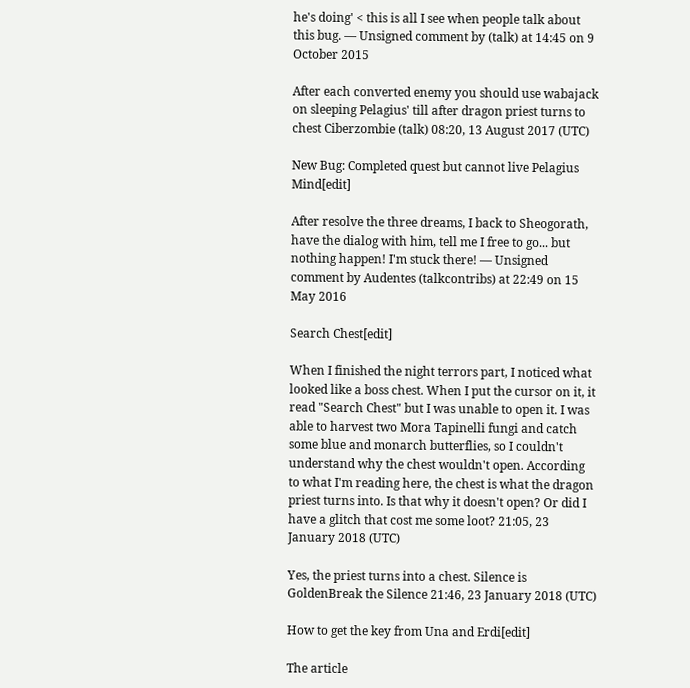he's doing' < this is all I see when people talk about this bug. — Unsigned comment by (talk) at 14:45 on 9 October 2015

After each converted enemy you should use wabajack on sleeping Pelagius' till after dragon priest turns to chest Ciberzombie (talk) 08:20, 13 August 2017 (UTC)

New Bug: Completed quest but cannot live Pelagius Mind[edit]

After resolve the three dreams, I back to Sheogorath, have the dialog with him, tell me I free to go... but nothing happen! I'm stuck there! — Unsigned comment by Audentes (talkcontribs) at 22:49 on 15 May 2016

Search Chest[edit]

When I finished the night terrors part, I noticed what looked like a boss chest. When I put the cursor on it, it read "Search Chest" but I was unable to open it. I was able to harvest two Mora Tapinelli fungi and catch some blue and monarch butterflies, so I couldn't understand why the chest wouldn't open. According to what I'm reading here, the chest is what the dragon priest turns into. Is that why it doesn't open? Or did I have a glitch that cost me some loot? 21:05, 23 January 2018 (UTC)

Yes, the priest turns into a chest. Silence is GoldenBreak the Silence 21:46, 23 January 2018 (UTC)

How to get the key from Una and Erdi[edit]

The article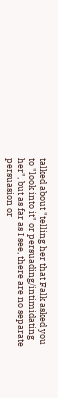talked about "telling her that Falk asked you to "look into it" or persuading/intimidating her", but as far as I see, there are no separate persuasion or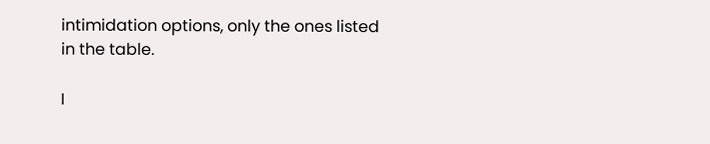intimidation options, only the ones listed in the table.

I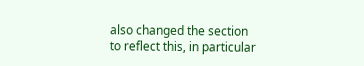also changed the section to reflect this, in particular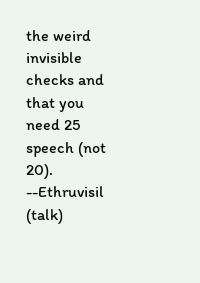the weird invisible checks and that you need 25 speech (not 20). --Ethruvisil (talk)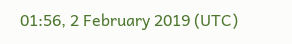01:56, 2 February 2019 (UTC)